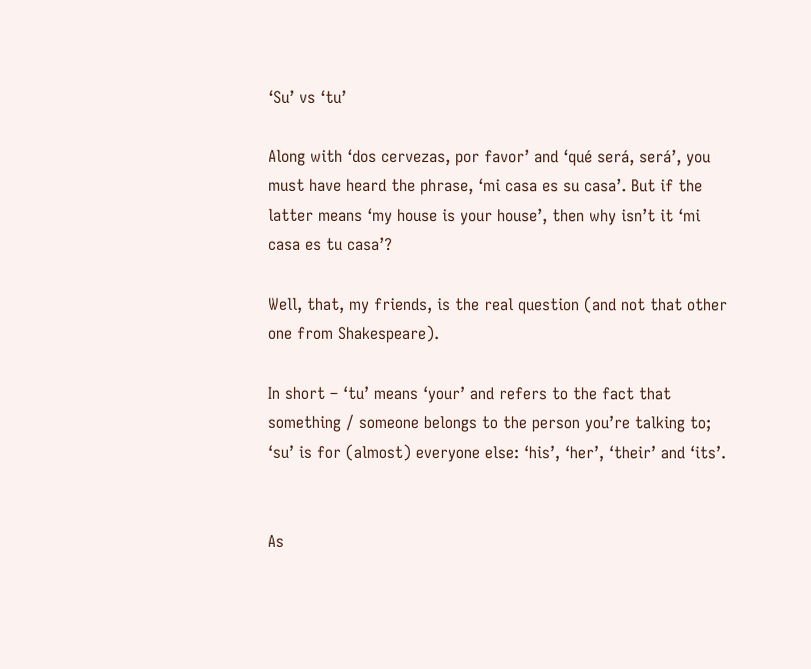‘Su’ vs ‘tu’

Along with ‘dos cervezas, por favor’ and ‘qué será, será’, you must have heard the phrase, ‘mi casa es su casa’. But if the latter means ‘my house is your house’, then why isn’t it ‘mi casa es tu casa’?

Well, that, my friends, is the real question (and not that other one from Shakespeare).

In short – ‘tu’ means ‘your’ and refers to the fact that something / someone belongs to the person you’re talking to; ‘su’ is for (almost) everyone else: ‘his’, ‘her’, ‘their’ and ‘its’.


As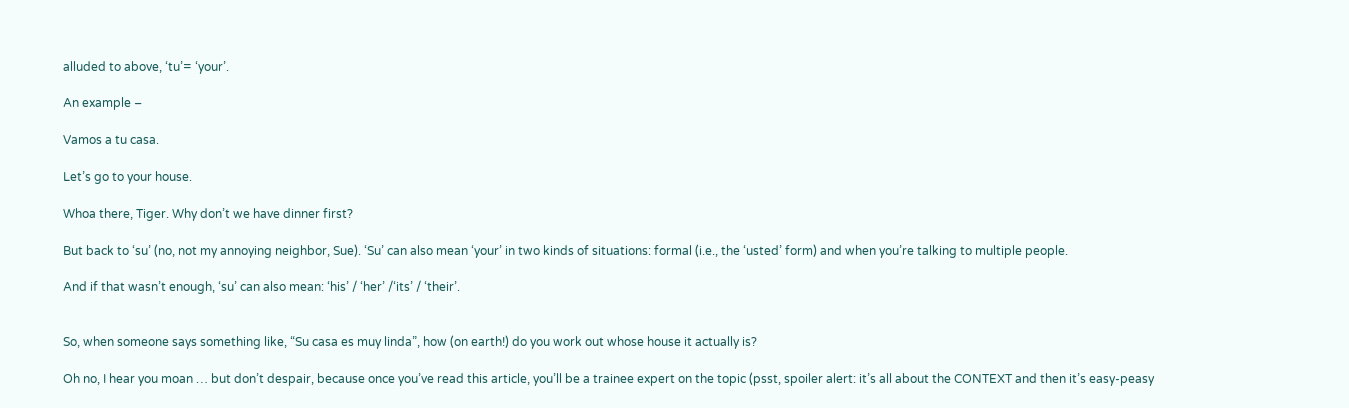alluded to above, ‘tu’= ‘your’.

An example –

Vamos a tu casa.

Let’s go to your house.

Whoa there, Tiger. Why don’t we have dinner first?

But back to ‘su’ (no, not my annoying neighbor, Sue). ‘Su’ can also mean ‘your’ in two kinds of situations: formal (i.e., the ‘usted’ form) and when you’re talking to multiple people.

And if that wasn’t enough, ‘su’ can also mean: ‘his’ / ‘her’ /‘its’ / ‘their’.


So, when someone says something like, “Su casa es muy linda”, how (on earth!) do you work out whose house it actually is?

Oh no, I hear you moan … but don’t despair, because once you’ve read this article, you’ll be a trainee expert on the topic (psst, spoiler alert: it’s all about the CONTEXT and then it’s easy-peasy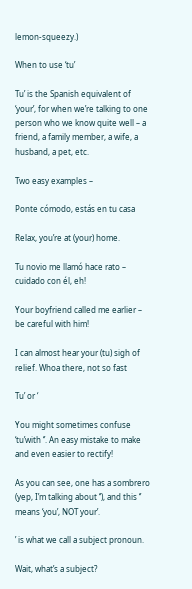lemon-squeezy.)

When to use ‘tu’

Tu’ is the Spanish equivalent of ‘your’, for when we’re talking to one person who we know quite well – a friend, a family member, a wife, a husband, a pet, etc.

Two easy examples –

Ponte cómodo, estás en tu casa

Relax, you’re at (your) home.

Tu novio me llamó hace rato – cuidado con él, eh!

Your boyfriend called me earlier – be careful with him!

I can almost hear your (tu) sigh of relief. Whoa there, not so fast

Tu’ or ‘

You might sometimes confuse ‘tu’with ‘’. An easy mistake to make and even easier to rectify!

As you can see, one has a sombrero (yep, I’m talking about ‘’), and this ‘’ means ‘you’, NOT your’.

’ is what we call a subject pronoun.

Wait, what’s a subject?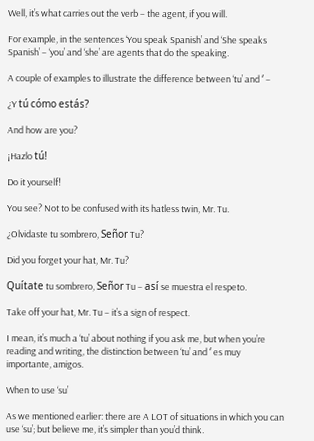Well, it’s what carries out the verb – the agent, if you will.

For example, in the sentences ‘You speak Spanish’ and ‘She speaks Spanish’ – ‘you’ and ‘she’ are agents that do the speaking.

A couple of examples to illustrate the difference between ‘tu’ and ‘’ –

¿Y tú cómo estás?

And how are you?

¡Hazlo tú!

Do it yourself!

You see? Not to be confused with its hatless twin, Mr. Tu.

¿Olvidaste tu sombrero, Señor Tu?

Did you forget your hat, Mr. Tu?

Quítate tu sombrero, Señor Tu – así se muestra el respeto.

Take off your hat, Mr. Tu – it’s a sign of respect.

I mean, it’s much a ‘tu’ about nothing if you ask me, but when you’re reading and writing, the distinction between ‘tu’ and ‘’ es muy importante, amigos.

When to use ‘su’

As we mentioned earlier: there are A LOT of situations in which you can use ‘su’; but believe me, it’s simpler than you’d think.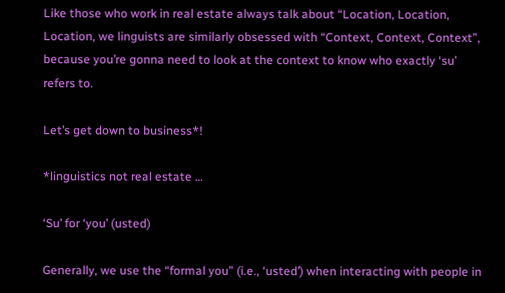Like those who work in real estate always talk about “Location, Location, Location, we linguists are similarly obsessed with “Context, Context, Context”, because you’re gonna need to look at the context to know who exactly ‘su’ refers to.

Let’s get down to business*!

*linguistics not real estate …

‘Su’ for ‘you’ (usted)

Generally, we use the “formal you” (i.e., ‘usted’) when interacting with people in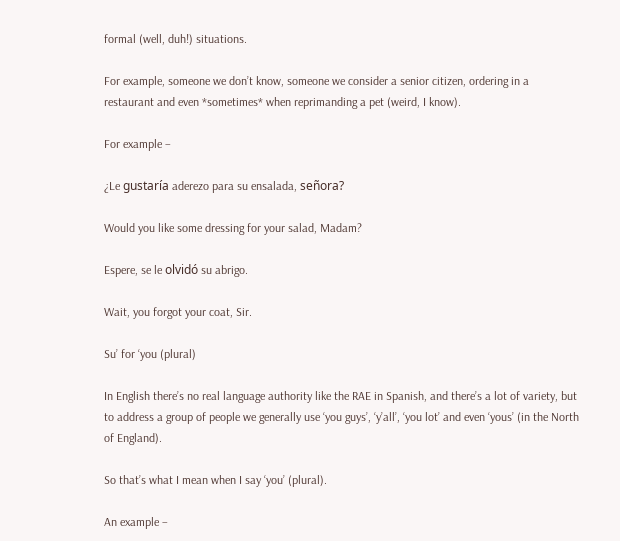formal (well, duh!) situations.

For example, someone we don’t know, someone we consider a senior citizen, ordering in a restaurant and even *sometimes* when reprimanding a pet (weird, I know).

For example –

¿Le gustaría aderezo para su ensalada, señora?

Would you like some dressing for your salad, Madam?

Espere, se le olvidó su abrigo.

Wait, you forgot your coat, Sir.

Su’ for ‘you (plural)

In English there’s no real language authority like the RAE in Spanish, and there’s a lot of variety, but to address a group of people we generally use ‘you guys’, ‘y’all’, ‘you lot’ and even ‘yous’ (in the North of England).

So that’s what I mean when I say ‘you’ (plural).

An example –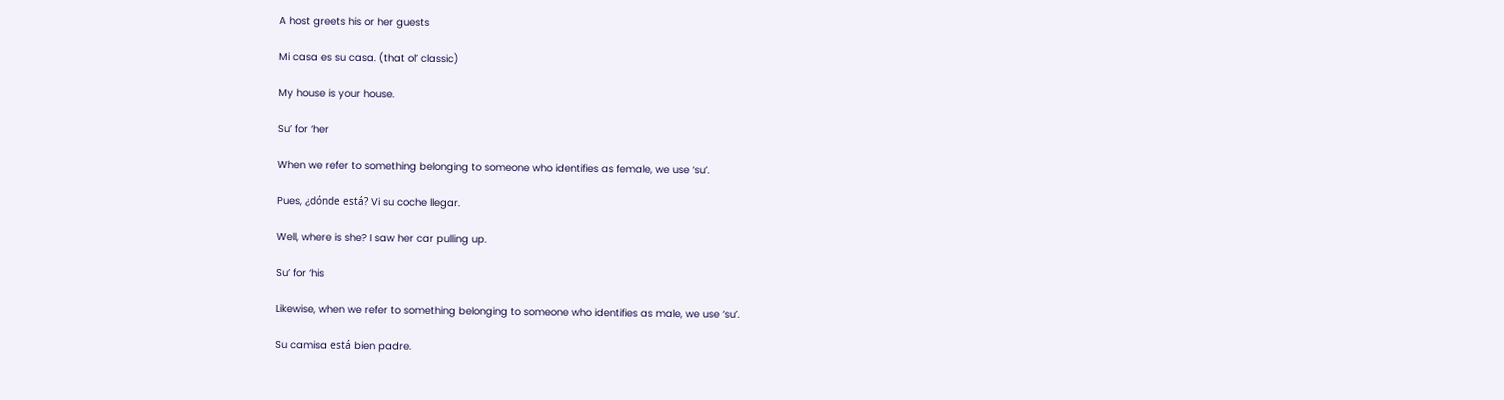A host greets his or her guests

Mi casa es su casa. (that ol’ classic)

My house is your house.

Su’ for ‘her

When we refer to something belonging to someone who identifies as female, we use ‘su’.

Pues, ¿dónde está? Vi su coche llegar.

Well, where is she? I saw her car pulling up.

Su’ for ‘his

Likewise, when we refer to something belonging to someone who identifies as male, we use ‘su’.

Su camisa está bien padre.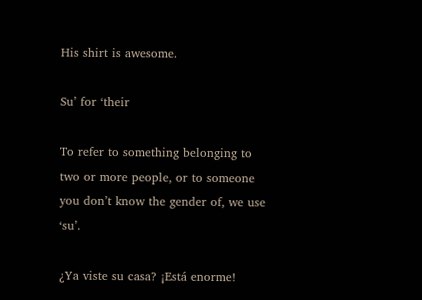His shirt is awesome.

Su’ for ‘their

To refer to something belonging to two or more people, or to someone you don’t know the gender of, we use ‘su’.

¿Ya viste su casa? ¡Está enorme!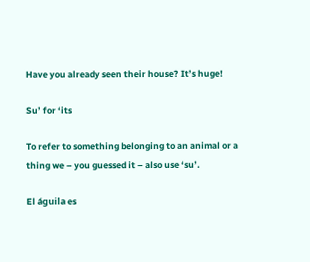Have you already seen their house? It’s huge!

Su’ for ‘its

To refer to something belonging to an animal or a thing we – you guessed it – also use ‘su’.

El águila es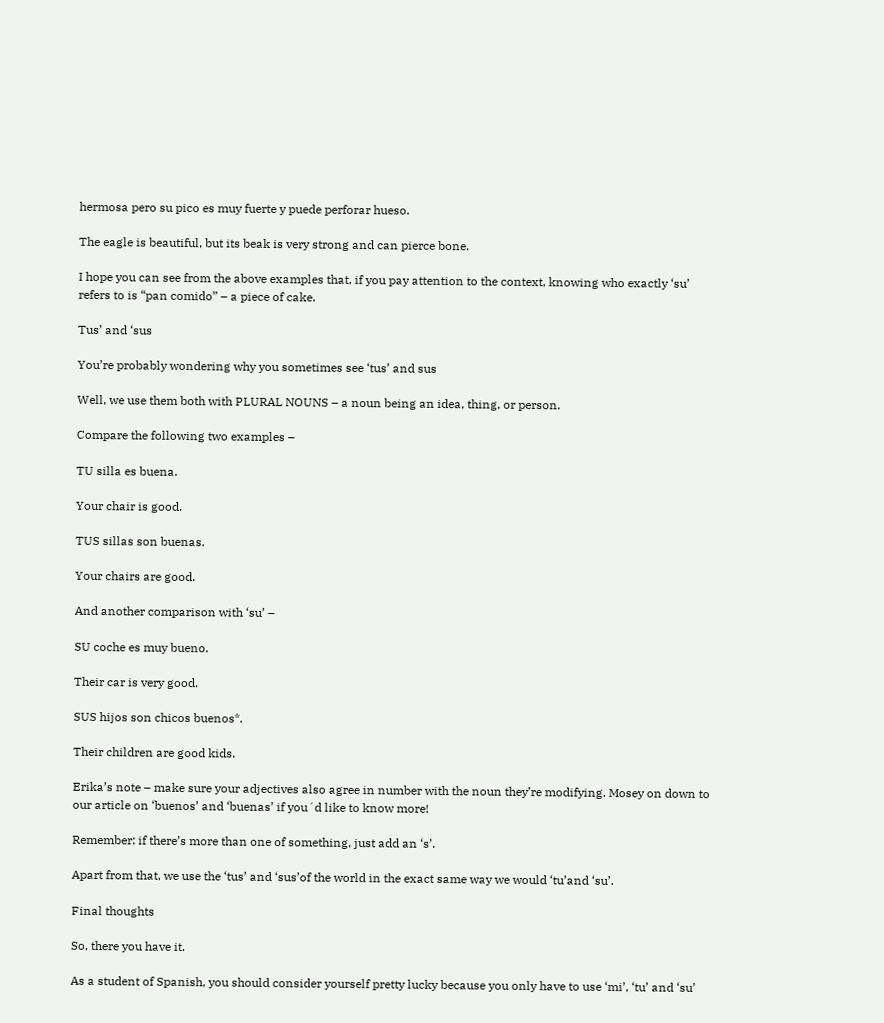hermosa pero su pico es muy fuerte y puede perforar hueso.

The eagle is beautiful, but its beak is very strong and can pierce bone.

I hope you can see from the above examples that, if you pay attention to the context, knowing who exactly ‘su’ refers to is “pan comido” – a piece of cake.

Tus’ and ‘sus

You’re probably wondering why you sometimes see ‘tus’ and sus

Well, we use them both with PLURAL NOUNS – a noun being an idea, thing, or person.

Compare the following two examples –

TU silla es buena.

Your chair is good.

TUS sillas son buenas.

Your chairs are good.

And another comparison with ‘su’ –

SU coche es muy bueno.

Their car is very good.

SUS hijos son chicos buenos*.

Their children are good kids.

Erika’s note – make sure your adjectives also agree in number with the noun they’re modifying. Mosey on down to our article on ‘buenos’ and ‘buenas’ if you´d like to know more!

Remember: if there’s more than one of something, just add an ‘s’.

Apart from that, we use the ‘tus’ and ‘sus’of the world in the exact same way we would ‘tu’and ‘su’.

Final thoughts

So, there you have it.

As a student of Spanish, you should consider yourself pretty lucky because you only have to use ‘mi’, ‘tu’ and ‘su’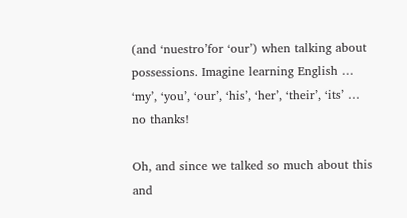(and ‘nuestro’for ‘our’) when talking about possessions. Imagine learning English … ‘my’, ‘you’, ‘our’, ‘his’, ‘her’, ‘their’, ‘its’ … no thanks!

Oh, and since we talked so much about this and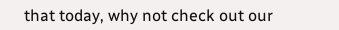that today, why not check out our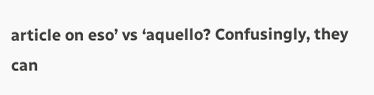article on eso’ vs ‘aquello? Confusingly, they can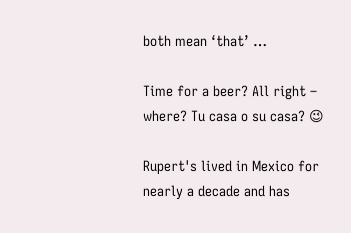both mean ‘that’ …

Time for a beer? All right – where? Tu casa o su casa? 😉

Rupert's lived in Mexico for nearly a decade and has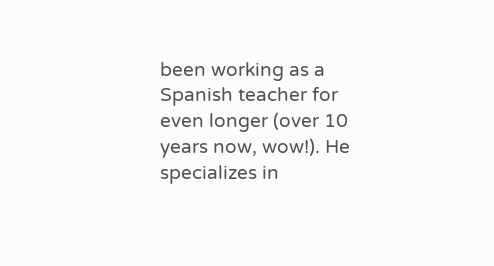been working as a Spanish teacher for even longer (over 10 years now, wow!). He specializes in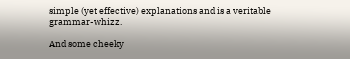simple (yet effective) explanations and is a veritable grammar-whizz.

And some cheeky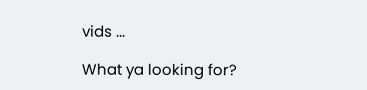vids ...

What ya looking for?